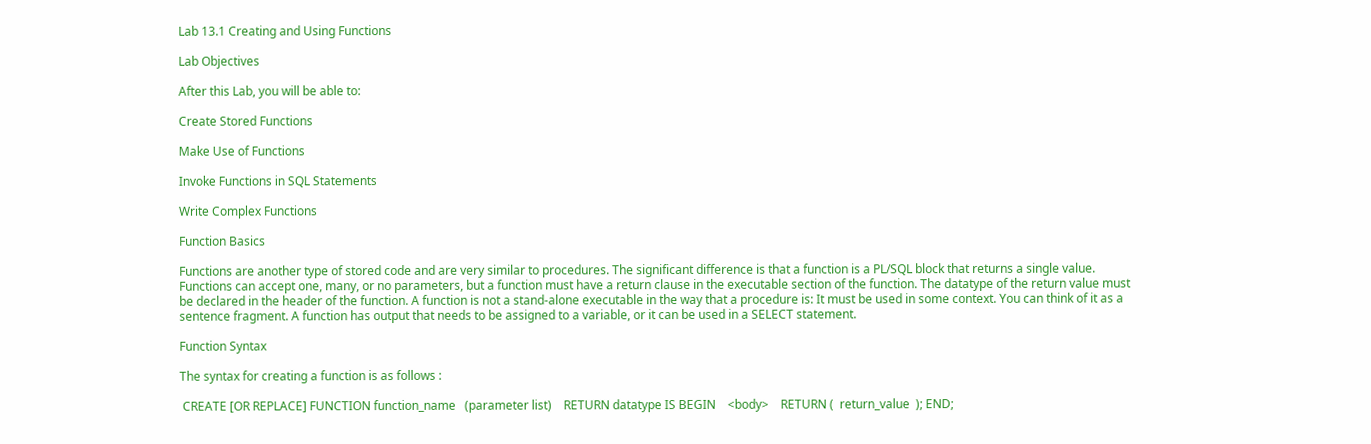Lab 13.1 Creating and Using Functions

Lab Objectives

After this Lab, you will be able to:

Create Stored Functions

Make Use of Functions

Invoke Functions in SQL Statements

Write Complex Functions

Function Basics

Functions are another type of stored code and are very similar to procedures. The significant difference is that a function is a PL/SQL block that returns a single value. Functions can accept one, many, or no parameters, but a function must have a return clause in the executable section of the function. The datatype of the return value must be declared in the header of the function. A function is not a stand-alone executable in the way that a procedure is: It must be used in some context. You can think of it as a sentence fragment. A function has output that needs to be assigned to a variable, or it can be used in a SELECT statement.

Function Syntax

The syntax for creating a function is as follows :

 CREATE [OR REPLACE] FUNCTION function_name   (parameter list)    RETURN datatype IS BEGIN    <body>    RETURN (  return_value  ); END;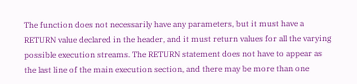The function does not necessarily have any parameters, but it must have a RETURN value declared in the header, and it must return values for all the varying possible execution streams. The RETURN statement does not have to appear as the last line of the main execution section, and there may be more than one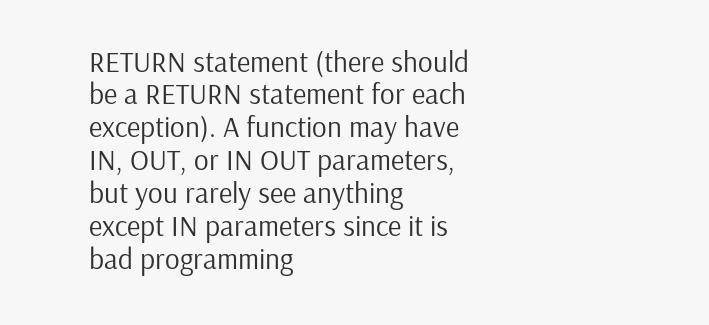RETURN statement (there should be a RETURN statement for each exception). A function may have IN, OUT, or IN OUT parameters, but you rarely see anything except IN parameters since it is bad programming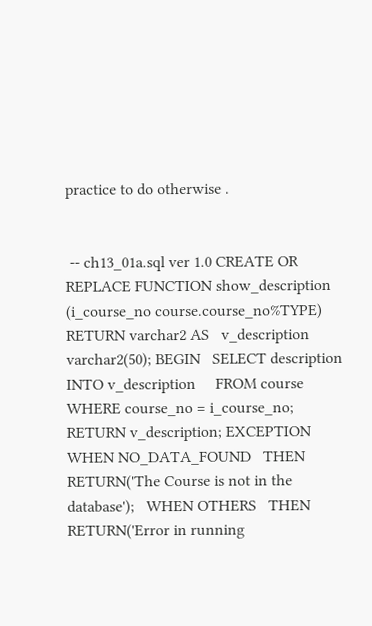practice to do otherwise .


 -- ch13_01a.sql ver 1.0 CREATE OR REPLACE FUNCTION show_description   (i_course_no course.course_no%TYPE) RETURN varchar2 AS   v_description varchar2(50); BEGIN   SELECT description     INTO v_description     FROM course    WHERE course_no = i_course_no;   RETURN v_description; EXCEPTION   WHEN NO_DATA_FOUND   THEN     RETURN('The Course is not in the database');   WHEN OTHERS   THEN     RETURN('Error in running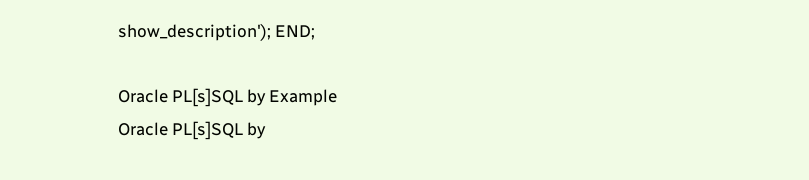show_description'); END;

Oracle PL[s]SQL by Example
Oracle PL[s]SQL by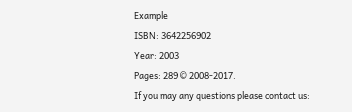Example
ISBN: 3642256902
Year: 2003
Pages: 289 © 2008-2017.
If you may any questions please contact us: